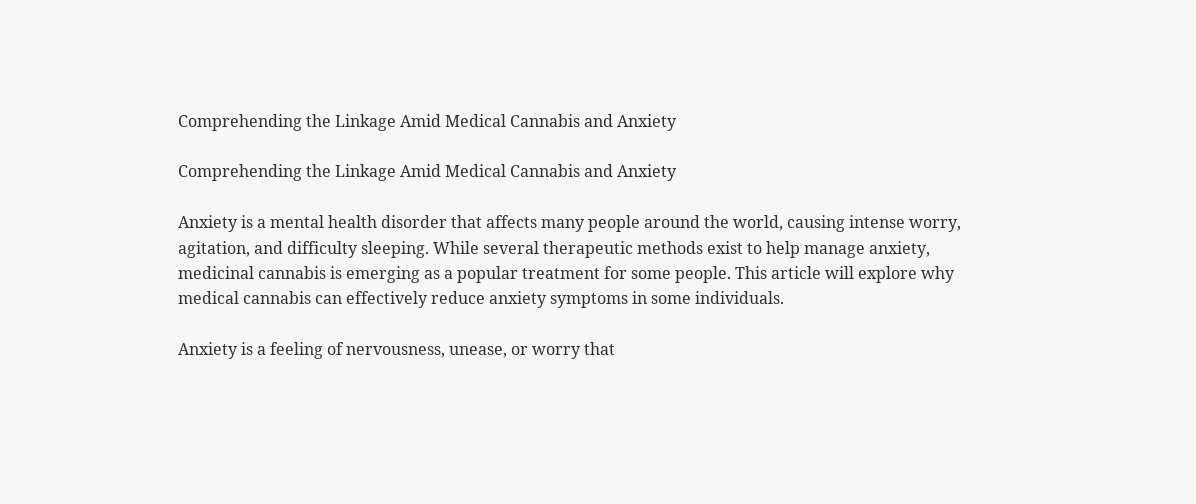Comprehending the Linkage Amid Medical Cannabis and Anxiety

Comprehending the Linkage Amid Medical Cannabis and Anxiety

Anxiety is a mental health disorder that affects many people around the world, causing intense worry, agitation, and difficulty sleeping. While several therapeutic methods exist to help manage anxiety, medicinal cannabis is emerging as a popular treatment for some people. This article will explore why medical cannabis can effectively reduce anxiety symptoms in some individuals.

Anxiety is a feeling of nervousness, unease, or worry that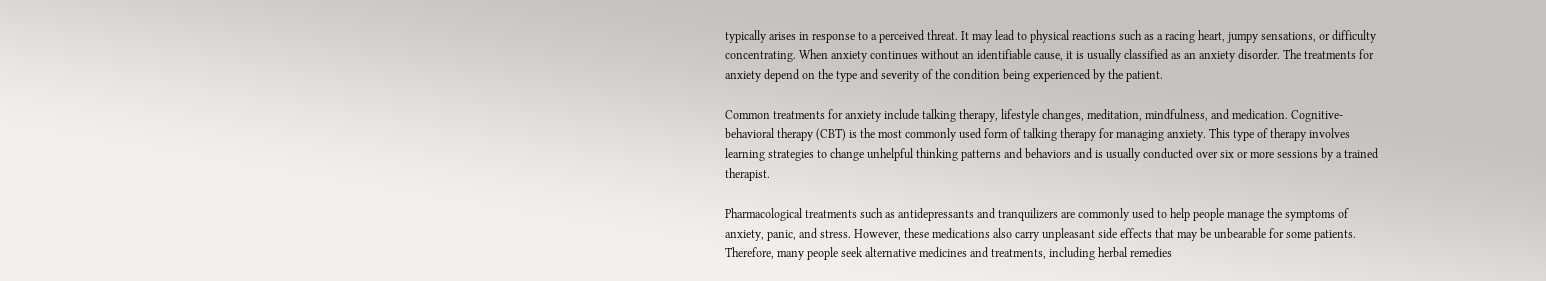typically arises in response to a perceived threat. It may lead to physical reactions such as a racing heart, jumpy sensations, or difficulty concentrating. When anxiety continues without an identifiable cause, it is usually classified as an anxiety disorder. The treatments for anxiety depend on the type and severity of the condition being experienced by the patient.

Common treatments for anxiety include talking therapy, lifestyle changes, meditation, mindfulness, and medication. Cognitive-behavioral therapy (CBT) is the most commonly used form of talking therapy for managing anxiety. This type of therapy involves learning strategies to change unhelpful thinking patterns and behaviors and is usually conducted over six or more sessions by a trained therapist.

Pharmacological treatments such as antidepressants and tranquilizers are commonly used to help people manage the symptoms of anxiety, panic, and stress. However, these medications also carry unpleasant side effects that may be unbearable for some patients. Therefore, many people seek alternative medicines and treatments, including herbal remedies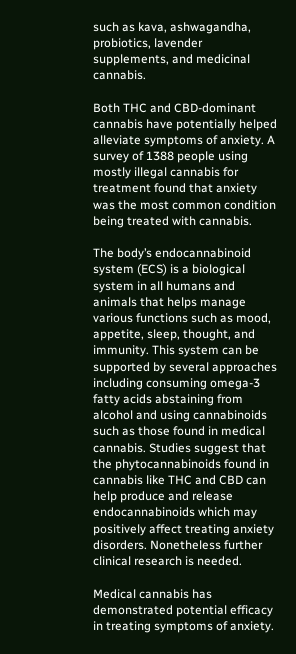such as kava, ashwagandha, probiotics, lavender supplements, and medicinal cannabis.

Both THC and CBD-dominant cannabis have potentially helped alleviate symptoms of anxiety. A survey of 1388 people using mostly illegal cannabis for treatment found that anxiety was the most common condition being treated with cannabis.

The body’s endocannabinoid system (ECS) is a biological system in all humans and animals that helps manage various functions such as mood, appetite, sleep, thought, and immunity. This system can be supported by several approaches including consuming omega-3 fatty acids abstaining from alcohol and using cannabinoids such as those found in medical cannabis. Studies suggest that the phytocannabinoids found in cannabis like THC and CBD can help produce and release endocannabinoids which may positively affect treating anxiety disorders. Nonetheless further clinical research is needed.

Medical cannabis has demonstrated potential efficacy in treating symptoms of anxiety.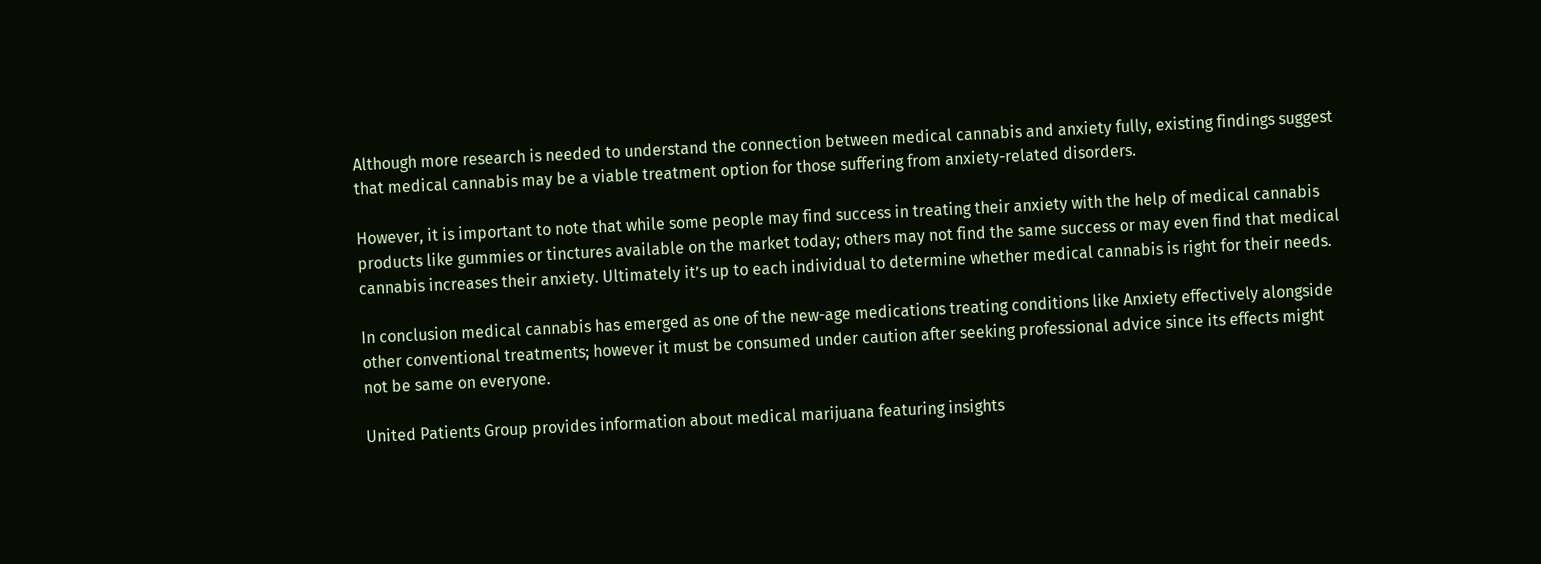Although more research is needed to understand the connection between medical cannabis and anxiety fully, existing findings suggest that medical cannabis may be a viable treatment option for those suffering from anxiety-related disorders.

However, it is important to note that while some people may find success in treating their anxiety with the help of medical cannabis products like gummies or tinctures available on the market today; others may not find the same success or may even find that medical cannabis increases their anxiety. Ultimately it’s up to each individual to determine whether medical cannabis is right for their needs.

In conclusion medical cannabis has emerged as one of the new-age medications treating conditions like Anxiety effectively alongside other conventional treatments; however it must be consumed under caution after seeking professional advice since its effects might not be same on everyone.

United Patients Group provides information about medical marijuana featuring insights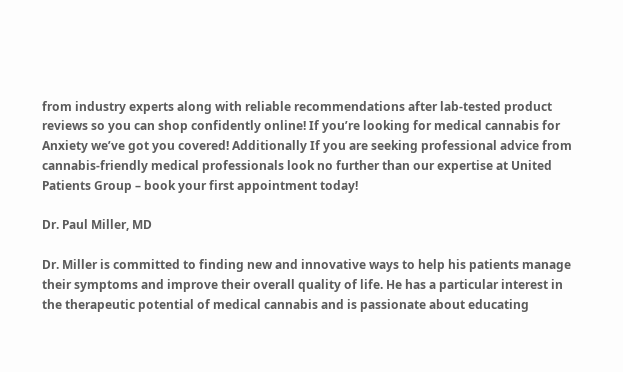from industry experts along with reliable recommendations after lab-tested product reviews so you can shop confidently online! If you’re looking for medical cannabis for Anxiety we’ve got you covered! Additionally If you are seeking professional advice from cannabis-friendly medical professionals look no further than our expertise at United Patients Group – book your first appointment today!

Dr. Paul Miller, MD

Dr. Miller is committed to finding new and innovative ways to help his patients manage their symptoms and improve their overall quality of life. He has a particular interest in the therapeutic potential of medical cannabis and is passionate about educating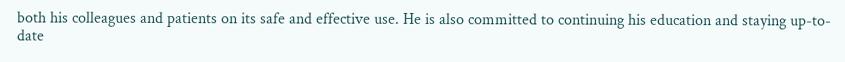both his colleagues and patients on its safe and effective use. He is also committed to continuing his education and staying up-to-date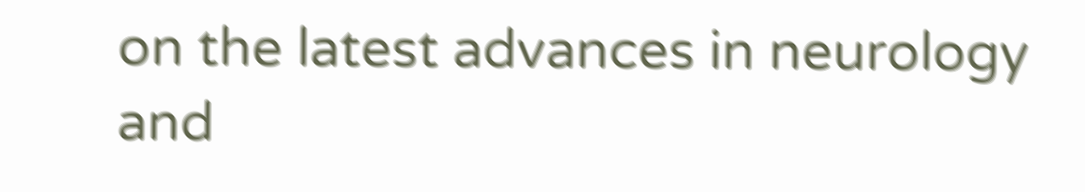on the latest advances in neurology and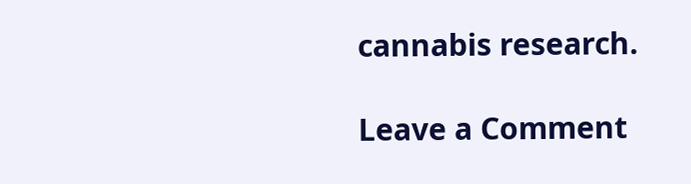cannabis research.

Leave a Comment